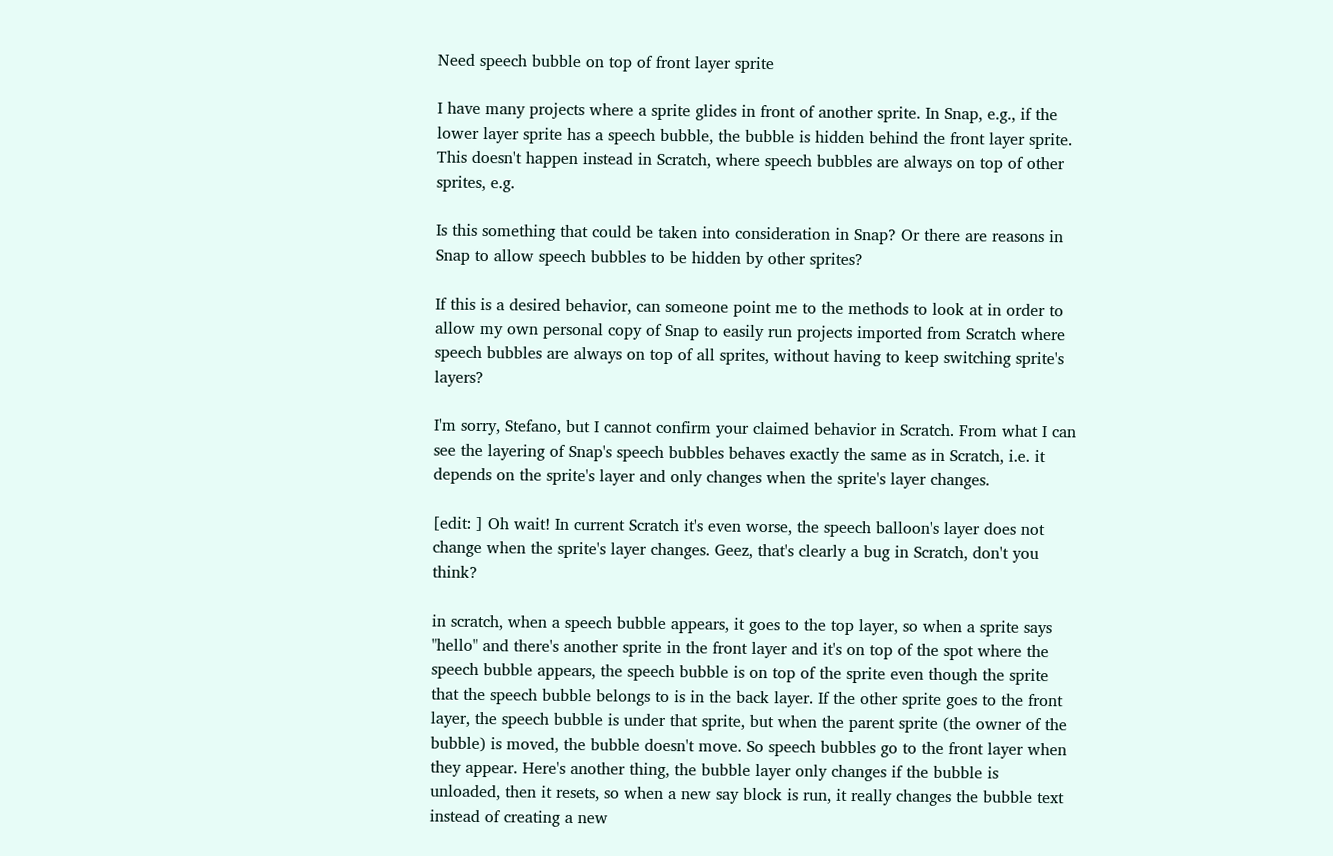Need speech bubble on top of front layer sprite

I have many projects where a sprite glides in front of another sprite. In Snap, e.g., if the lower layer sprite has a speech bubble, the bubble is hidden behind the front layer sprite. This doesn't happen instead in Scratch, where speech bubbles are always on top of other sprites, e.g.

Is this something that could be taken into consideration in Snap? Or there are reasons in Snap to allow speech bubbles to be hidden by other sprites?

If this is a desired behavior, can someone point me to the methods to look at in order to allow my own personal copy of Snap to easily run projects imported from Scratch where speech bubbles are always on top of all sprites, without having to keep switching sprite's layers?

I'm sorry, Stefano, but I cannot confirm your claimed behavior in Scratch. From what I can see the layering of Snap's speech bubbles behaves exactly the same as in Scratch, i.e. it depends on the sprite's layer and only changes when the sprite's layer changes.

[edit: ] Oh wait! In current Scratch it's even worse, the speech balloon's layer does not change when the sprite's layer changes. Geez, that's clearly a bug in Scratch, don't you think?

in scratch, when a speech bubble appears, it goes to the top layer, so when a sprite says "hello" and there's another sprite in the front layer and it's on top of the spot where the speech bubble appears, the speech bubble is on top of the sprite even though the sprite that the speech bubble belongs to is in the back layer. If the other sprite goes to the front layer, the speech bubble is under that sprite, but when the parent sprite (the owner of the bubble) is moved, the bubble doesn't move. So speech bubbles go to the front layer when they appear. Here's another thing, the bubble layer only changes if the bubble is unloaded, then it resets, so when a new say block is run, it really changes the bubble text instead of creating a new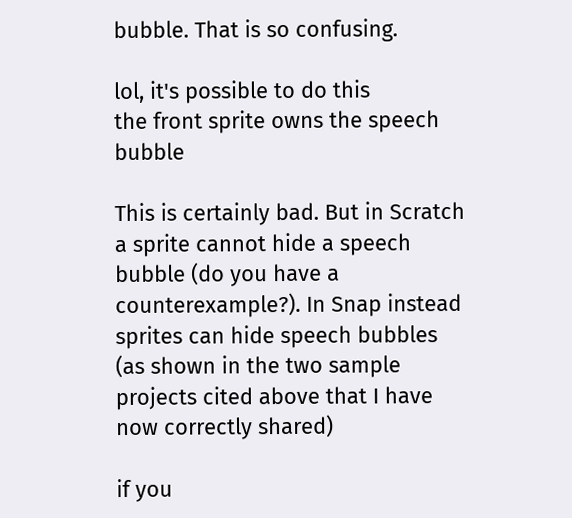bubble. That is so confusing.

lol, it's possible to do this
the front sprite owns the speech bubble

This is certainly bad. But in Scratch a sprite cannot hide a speech bubble (do you have a counterexample?). In Snap instead sprites can hide speech bubbles (as shown in the two sample projects cited above that I have now correctly shared)

if you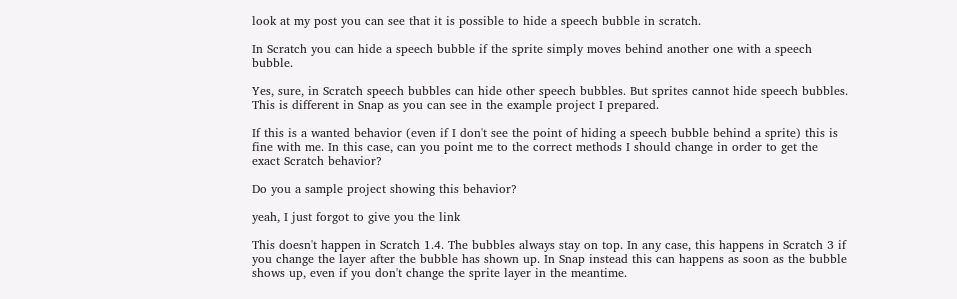look at my post you can see that it is possible to hide a speech bubble in scratch.

In Scratch you can hide a speech bubble if the sprite simply moves behind another one with a speech bubble.

Yes, sure, in Scratch speech bubbles can hide other speech bubbles. But sprites cannot hide speech bubbles. This is different in Snap as you can see in the example project I prepared.

If this is a wanted behavior (even if I don't see the point of hiding a speech bubble behind a sprite) this is fine with me. In this case, can you point me to the correct methods I should change in order to get the exact Scratch behavior?

Do you a sample project showing this behavior?

yeah, I just forgot to give you the link

This doesn't happen in Scratch 1.4. The bubbles always stay on top. In any case, this happens in Scratch 3 if you change the layer after the bubble has shown up. In Snap instead this can happens as soon as the bubble shows up, even if you don't change the sprite layer in the meantime.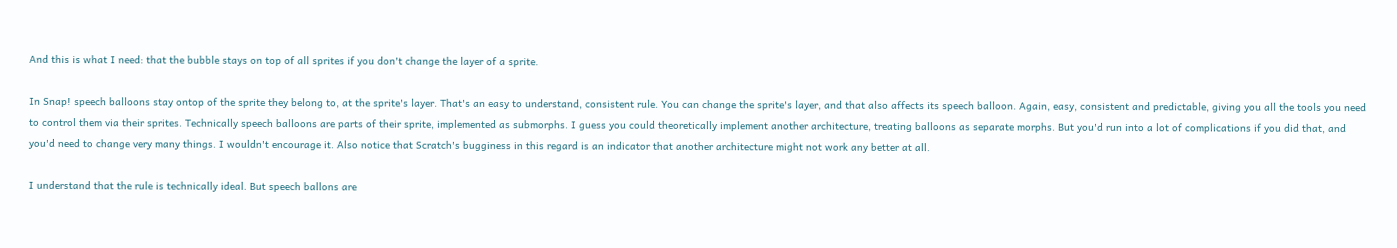And this is what I need: that the bubble stays on top of all sprites if you don't change the layer of a sprite.

In Snap! speech balloons stay ontop of the sprite they belong to, at the sprite's layer. That's an easy to understand, consistent rule. You can change the sprite's layer, and that also affects its speech balloon. Again, easy, consistent and predictable, giving you all the tools you need to control them via their sprites. Technically speech balloons are parts of their sprite, implemented as submorphs. I guess you could theoretically implement another architecture, treating balloons as separate morphs. But you'd run into a lot of complications if you did that, and you'd need to change very many things. I wouldn't encourage it. Also notice that Scratch's bugginess in this regard is an indicator that another architecture might not work any better at all.

I understand that the rule is technically ideal. But speech ballons are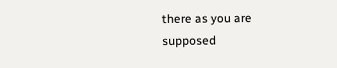there as you are supposed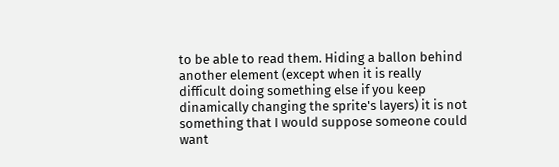to be able to read them. Hiding a ballon behind another element (except when it is really difficult doing something else if you keep dinamically changing the sprite's layers) it is not something that I would suppose someone could want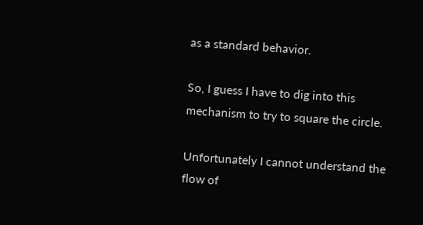as a standard behavior.

So, I guess I have to dig into this mechanism to try to square the circle.

Unfortunately I cannot understand the flow of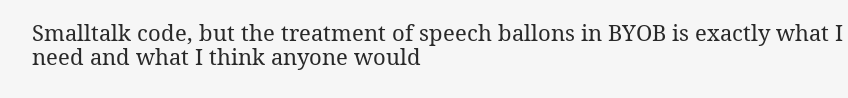Smalltalk code, but the treatment of speech ballons in BYOB is exactly what I need and what I think anyone would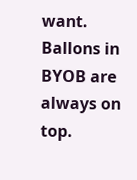want. Ballons in BYOB are always on top.